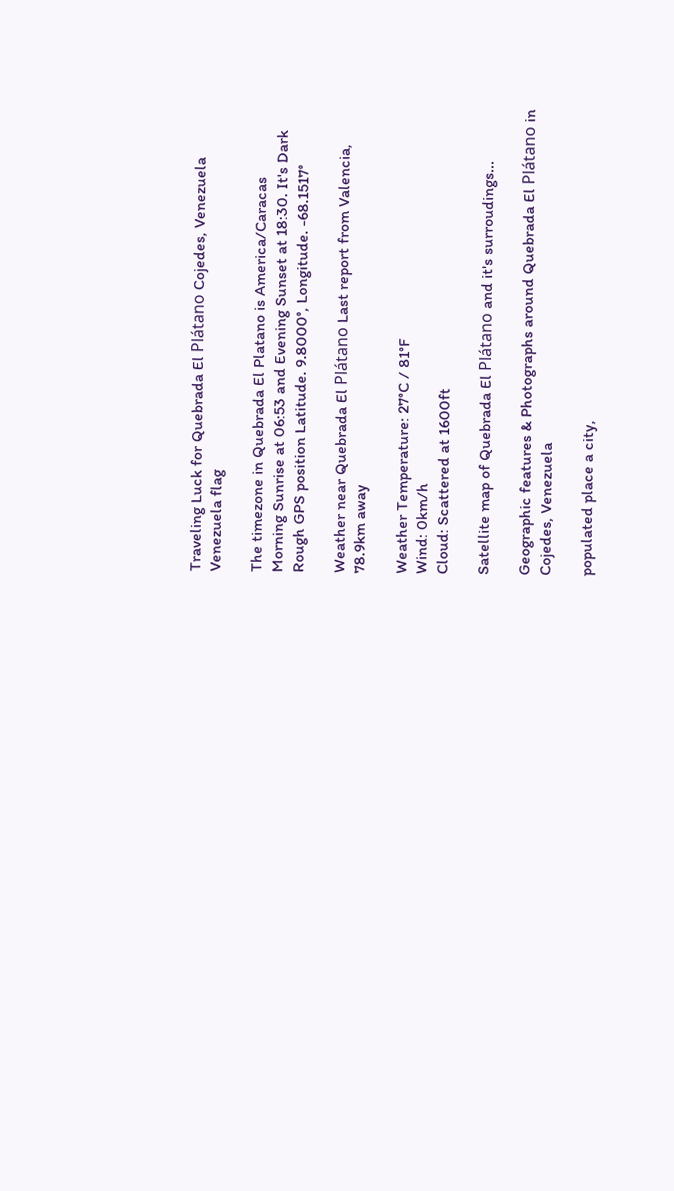Traveling Luck for Quebrada El Plátano Cojedes, Venezuela Venezuela flag

The timezone in Quebrada El Platano is America/Caracas
Morning Sunrise at 06:53 and Evening Sunset at 18:30. It's Dark
Rough GPS position Latitude. 9.8000°, Longitude. -68.1517°

Weather near Quebrada El Plátano Last report from Valencia, 78.9km away

Weather Temperature: 27°C / 81°F
Wind: 0km/h
Cloud: Scattered at 1600ft

Satellite map of Quebrada El Plátano and it's surroudings...

Geographic features & Photographs around Quebrada El Plátano in Cojedes, Venezuela

populated place a city,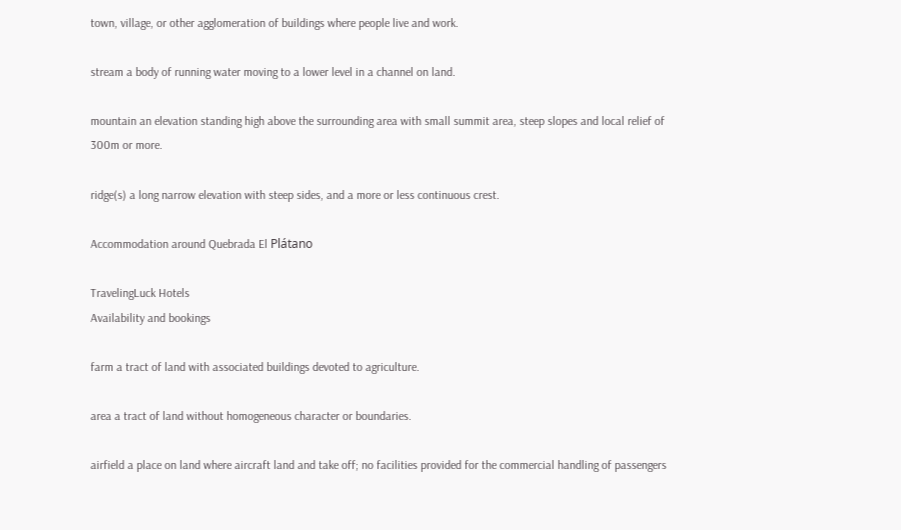town, village, or other agglomeration of buildings where people live and work.

stream a body of running water moving to a lower level in a channel on land.

mountain an elevation standing high above the surrounding area with small summit area, steep slopes and local relief of 300m or more.

ridge(s) a long narrow elevation with steep sides, and a more or less continuous crest.

Accommodation around Quebrada El Plátano

TravelingLuck Hotels
Availability and bookings

farm a tract of land with associated buildings devoted to agriculture.

area a tract of land without homogeneous character or boundaries.

airfield a place on land where aircraft land and take off; no facilities provided for the commercial handling of passengers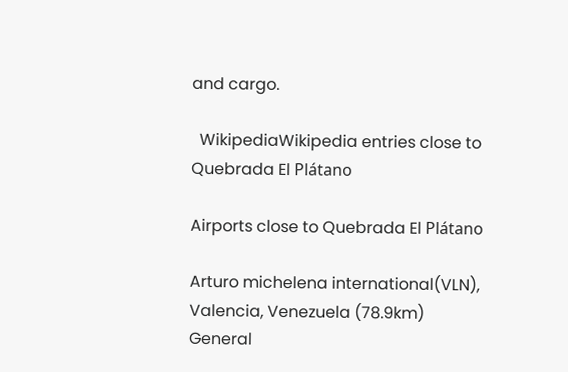and cargo.

  WikipediaWikipedia entries close to Quebrada El Plátano

Airports close to Quebrada El Plátano

Arturo michelena international(VLN), Valencia, Venezuela (78.9km)
General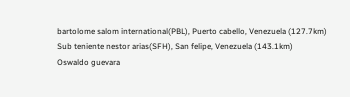bartolome salom international(PBL), Puerto cabello, Venezuela (127.7km)
Sub teniente nestor arias(SFH), San felipe, Venezuela (143.1km)
Oswaldo guevara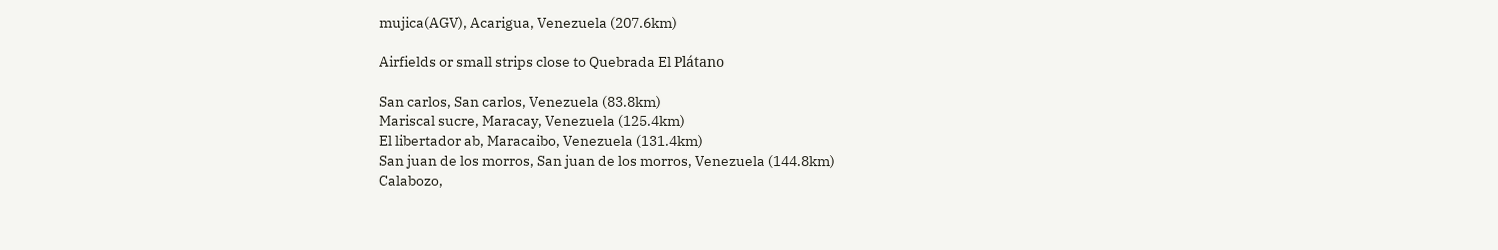mujica(AGV), Acarigua, Venezuela (207.6km)

Airfields or small strips close to Quebrada El Plátano

San carlos, San carlos, Venezuela (83.8km)
Mariscal sucre, Maracay, Venezuela (125.4km)
El libertador ab, Maracaibo, Venezuela (131.4km)
San juan de los morros, San juan de los morros, Venezuela (144.8km)
Calabozo,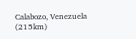Calabozo, Venezuela (215km)